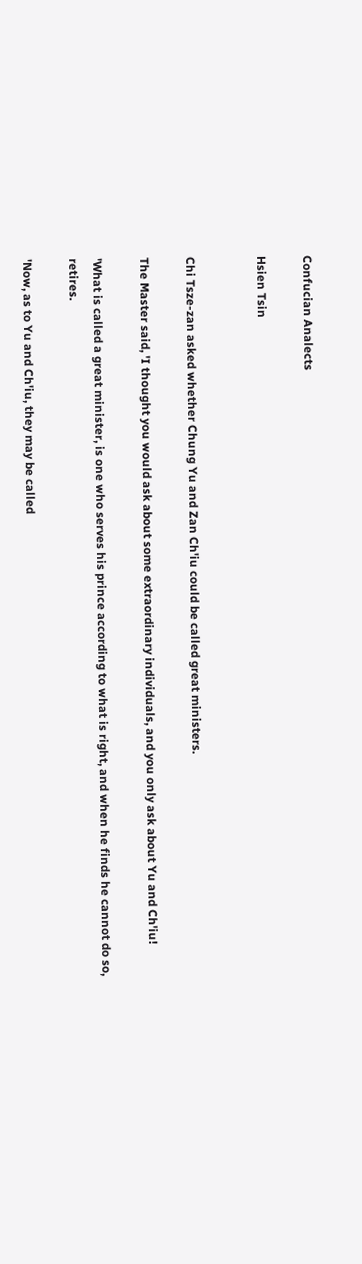Confucian Analects

Hsien Tsin


Chi Tsze-zan asked whether Chung Yu and Zan Ch'iu could be called great ministers.

The Master said, 'I thought you would ask about some extraordinary individuals, and you only ask about Yu and Ch'iu!

'What is called a great minister, is one who serves his prince according to what is right, and when he finds he cannot do so, retires.

'Now, as to Yu and Ch'iu, they may be called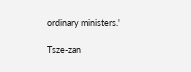ordinary ministers.'

Tsze-zan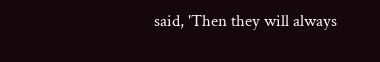said, 'Then they will always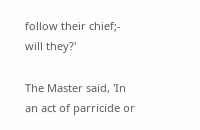follow their chief;- will they?'

The Master said, 'In an act of parricide or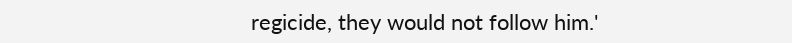regicide, they would not follow him.'